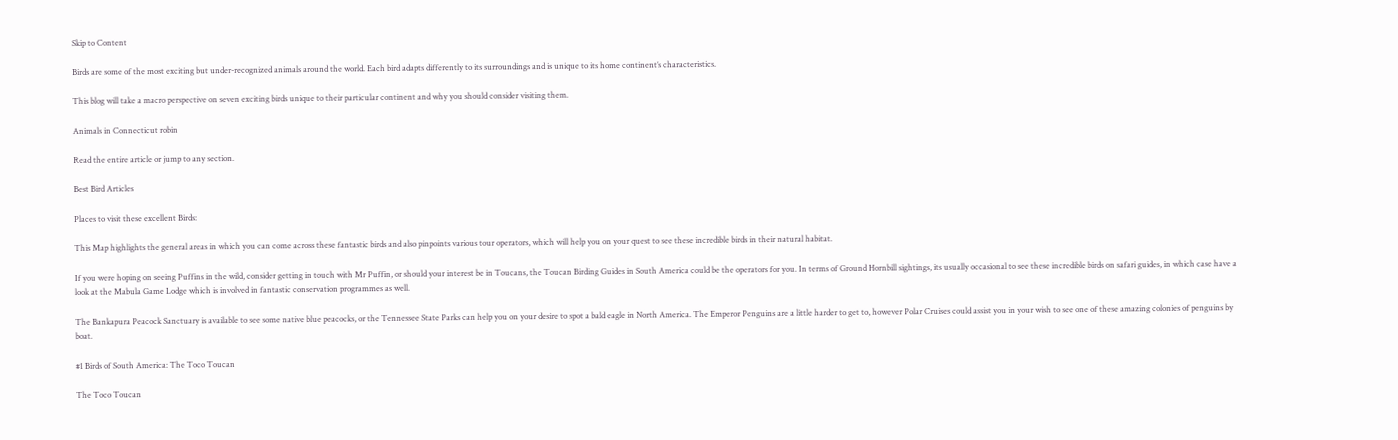Skip to Content

Birds are some of the most exciting but under-recognized animals around the world. Each bird adapts differently to its surroundings and is unique to its home continent’s characteristics.

This blog will take a macro perspective on seven exciting birds unique to their particular continent and why you should consider visiting them.

Animals in Connecticut robin

Read the entire article or jump to any section.

Best Bird Articles

Places to visit these excellent Birds:

This Map highlights the general areas in which you can come across these fantastic birds and also pinpoints various tour operators, which will help you on your quest to see these incredible birds in their natural habitat.

If you were hoping on seeing Puffins in the wild, consider getting in touch with Mr Puffin, or should your interest be in Toucans, the Toucan Birding Guides in South America could be the operators for you. In terms of Ground Hornbill sightings, its usually occasional to see these incredible birds on safari guides, in which case have a look at the Mabula Game Lodge which is involved in fantastic conservation programmes as well.

The Bankapura Peacock Sanctuary is available to see some native blue peacocks, or the Tennessee State Parks can help you on your desire to spot a bald eagle in North America. The Emperor Penguins are a little harder to get to, however Polar Cruises could assist you in your wish to see one of these amazing colonies of penguins by boat.

#1 Birds of South America: The Toco Toucan

The Toco Toucan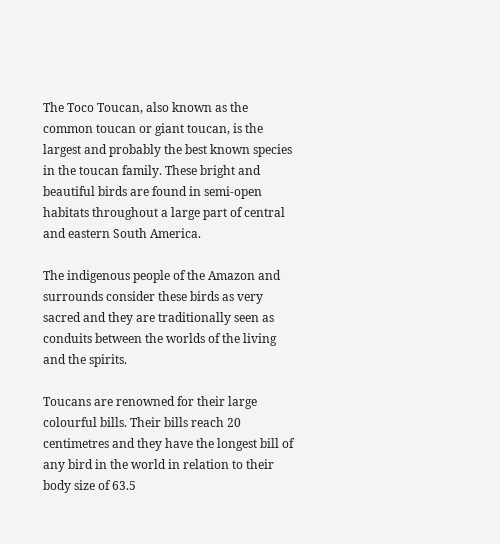The Toco Toucan, also known as the common toucan or giant toucan, is the largest and probably the best known species in the toucan family. These bright and beautiful birds are found in semi-open habitats throughout a large part of central and eastern South America.

The indigenous people of the Amazon and surrounds consider these birds as very sacred and they are traditionally seen as conduits between the worlds of the living and the spirits.

Toucans are renowned for their large colourful bills. Their bills reach 20 centimetres and they have the longest bill of any bird in the world in relation to their body size of 63.5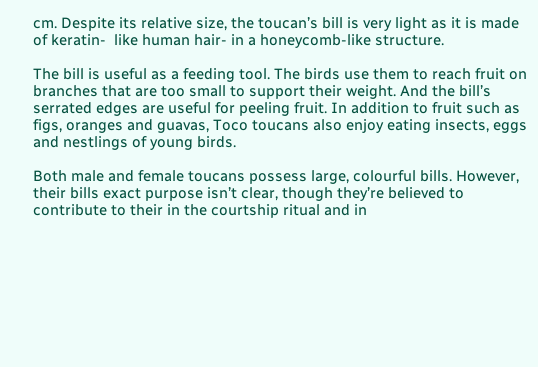cm. Despite its relative size, the toucan’s bill is very light as it is made of keratin-  like human hair- in a honeycomb-like structure.

The bill is useful as a feeding tool. The birds use them to reach fruit on branches that are too small to support their weight. And the bill’s serrated edges are useful for peeling fruit. In addition to fruit such as figs, oranges and guavas, Toco toucans also enjoy eating insects, eggs and nestlings of young birds.

Both male and female toucans possess large, colourful bills. However, their bills exact purpose isn’t clear, though they’re believed to contribute to their in the courtship ritual and in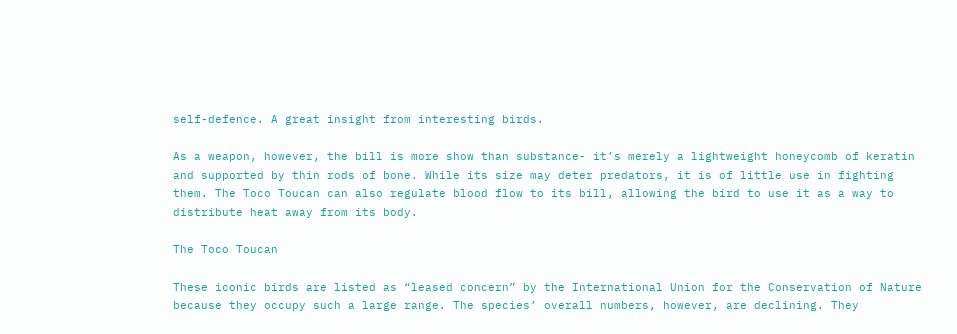self-defence. A great insight from interesting birds.

As a weapon, however, the bill is more show than substance- it’s merely a lightweight honeycomb of keratin and supported by thin rods of bone. While its size may deter predators, it is of little use in fighting them. The Toco Toucan can also regulate blood flow to its bill, allowing the bird to use it as a way to distribute heat away from its body.

The Toco Toucan

These iconic birds are listed as “leased concern” by the International Union for the Conservation of Nature because they occupy such a large range. The species’ overall numbers, however, are declining. They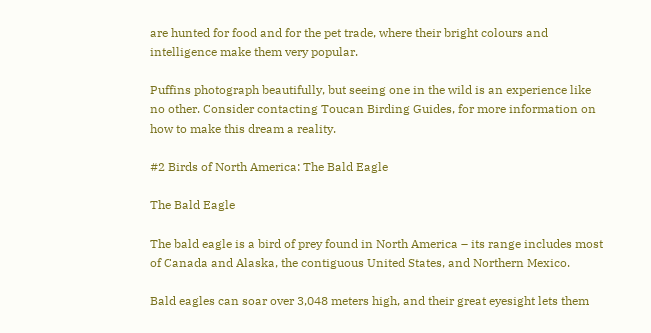are hunted for food and for the pet trade, where their bright colours and intelligence make them very popular.

Puffins photograph beautifully, but seeing one in the wild is an experience like no other. Consider contacting Toucan Birding Guides, for more information on how to make this dream a reality.

#2 Birds of North America: The Bald Eagle

The Bald Eagle

The bald eagle is a bird of prey found in North America – its range includes most of Canada and Alaska, the contiguous United States, and Northern Mexico.

Bald eagles can soar over 3,048 meters high, and their great eyesight lets them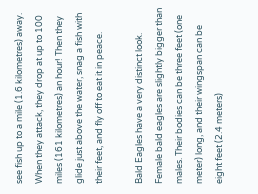see fish up to a mile (1.6 kilometres) away. When they attack, they drop at up to 100 miles (161 kilometres) an hour! Then they glide just above the water, snag a fish with their feet, and fly off to eat it in peace.

Bald Eagles have a very distinct look. Female bald eagles are slightly bigger than males. Their bodies can be three feet (one meter) long, and their wingspan can be eight feet (2.4 meters)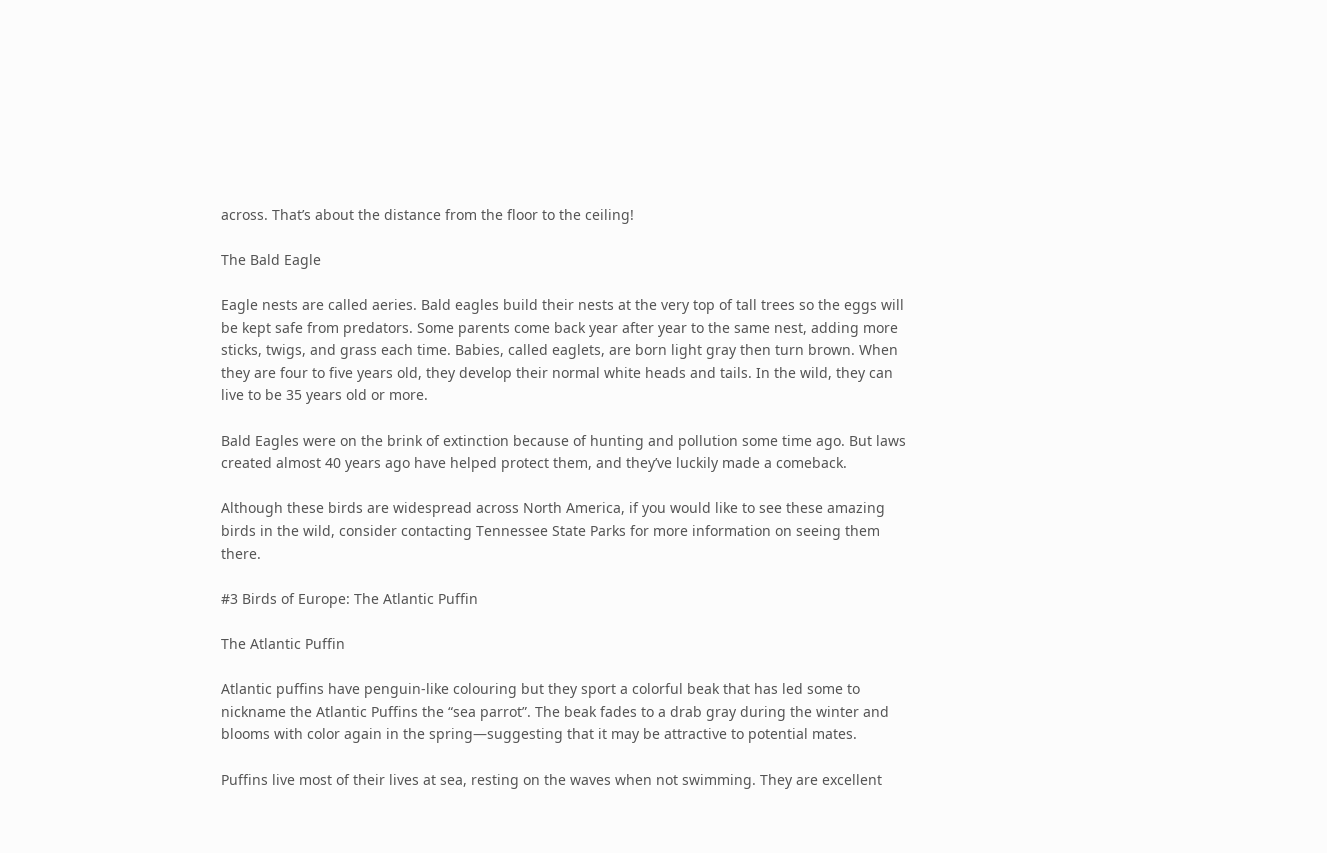across. That’s about the distance from the floor to the ceiling!

The Bald Eagle

Eagle nests are called aeries. Bald eagles build their nests at the very top of tall trees so the eggs will be kept safe from predators. Some parents come back year after year to the same nest, adding more sticks, twigs, and grass each time. Babies, called eaglets, are born light gray then turn brown. When they are four to five years old, they develop their normal white heads and tails. In the wild, they can live to be 35 years old or more.

Bald Eagles were on the brink of extinction because of hunting and pollution some time ago. But laws created almost 40 years ago have helped protect them, and they’ve luckily made a comeback.

Although these birds are widespread across North America, if you would like to see these amazing birds in the wild, consider contacting Tennessee State Parks for more information on seeing them there.

#3 Birds of Europe: The Atlantic Puffin

The Atlantic Puffin

Atlantic puffins have penguin-like colouring but they sport a colorful beak that has led some to nickname the Atlantic Puffins the “sea parrot”. The beak fades to a drab gray during the winter and blooms with color again in the spring—suggesting that it may be attractive to potential mates.

Puffins live most of their lives at sea, resting on the waves when not swimming. They are excellent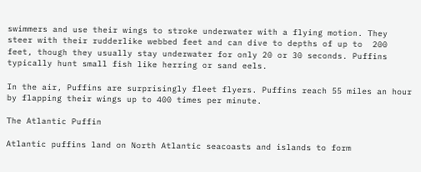swimmers and use their wings to stroke underwater with a flying motion. They steer with their rudderlike webbed feet and can dive to depths of up to  200 feet, though they usually stay underwater for only 20 or 30 seconds. Puffins typically hunt small fish like herring or sand eels.

In the air, Puffins are surprisingly fleet flyers. Puffins reach 55 miles an hour by flapping their wings up to 400 times per minute.

The Atlantic Puffin

Atlantic puffins land on North Atlantic seacoasts and islands to form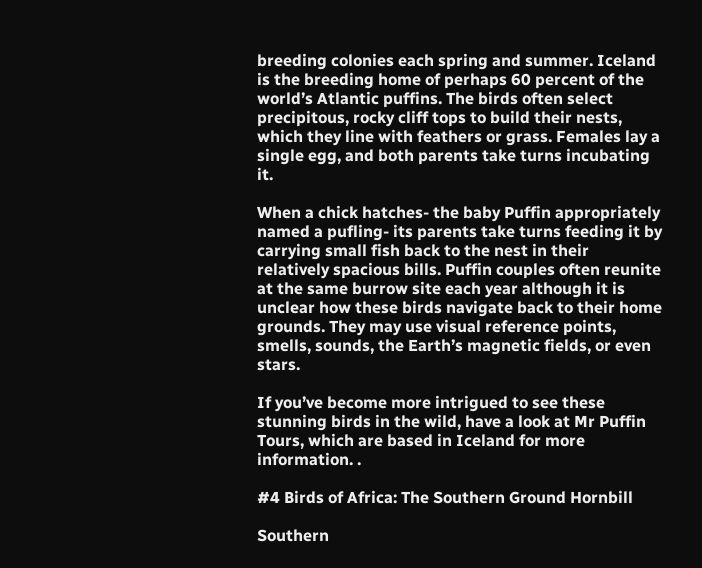breeding colonies each spring and summer. Iceland is the breeding home of perhaps 60 percent of the world’s Atlantic puffins. The birds often select precipitous, rocky cliff tops to build their nests, which they line with feathers or grass. Females lay a single egg, and both parents take turns incubating it.

When a chick hatches- the baby Puffin appropriately named a pufling- its parents take turns feeding it by carrying small fish back to the nest in their relatively spacious bills. Puffin couples often reunite at the same burrow site each year although it is unclear how these birds navigate back to their home grounds. They may use visual reference points, smells, sounds, the Earth’s magnetic fields, or even stars.

If you’ve become more intrigued to see these stunning birds in the wild, have a look at Mr Puffin Tours, which are based in Iceland for more information. .

#4 Birds of Africa: The Southern Ground Hornbill

Southern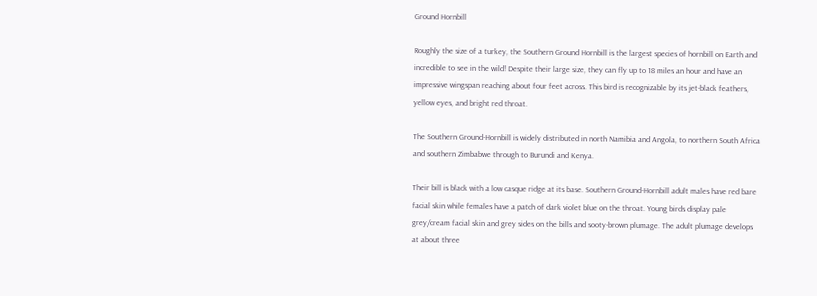Ground Hornbill

Roughly the size of a turkey, the Southern Ground Hornbill is the largest species of hornbill on Earth and incredible to see in the wild! Despite their large size, they can fly up to 18 miles an hour and have an impressive wingspan reaching about four feet across. This bird is recognizable by its jet-black feathers, yellow eyes, and bright red throat.

The Southern Ground-Hornbill is widely distributed in north Namibia and Angola, to northern South Africa and southern Zimbabwe through to Burundi and Kenya.

Their bill is black with a low casque ridge at its base. Southern Ground-Hornbill adult males have red bare facial skin while females have a patch of dark violet blue on the throat. Young birds display pale grey/cream facial skin and grey sides on the bills and sooty-brown plumage. The adult plumage develops at about three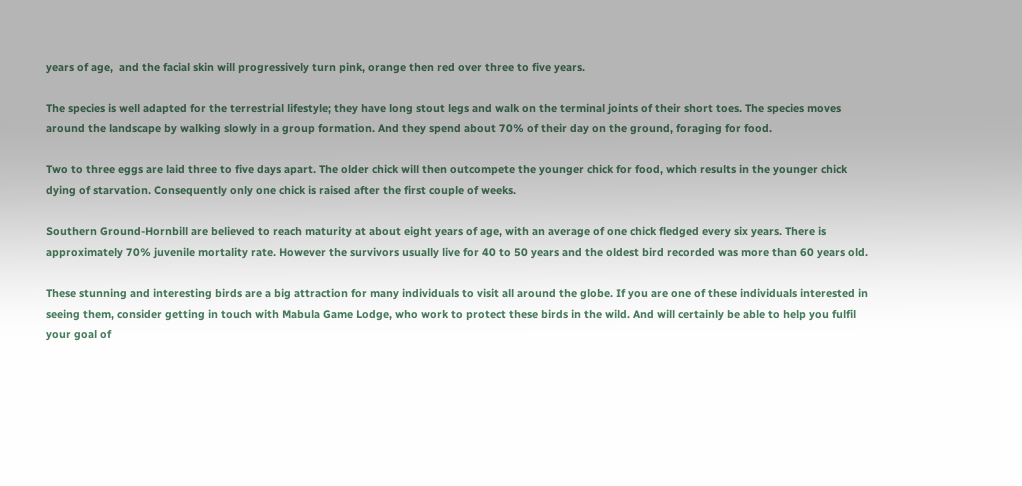years of age,  and the facial skin will progressively turn pink, orange then red over three to five years.

The species is well adapted for the terrestrial lifestyle; they have long stout legs and walk on the terminal joints of their short toes. The species moves around the landscape by walking slowly in a group formation. And they spend about 70% of their day on the ground, foraging for food.

Two to three eggs are laid three to five days apart. The older chick will then outcompete the younger chick for food, which results in the younger chick dying of starvation. Consequently only one chick is raised after the first couple of weeks.

Southern Ground-Hornbill are believed to reach maturity at about eight years of age, with an average of one chick fledged every six years. There is approximately 70% juvenile mortality rate. However the survivors usually live for 40 to 50 years and the oldest bird recorded was more than 60 years old.

These stunning and interesting birds are a big attraction for many individuals to visit all around the globe. If you are one of these individuals interested in seeing them, consider getting in touch with Mabula Game Lodge, who work to protect these birds in the wild. And will certainly be able to help you fulfil your goal of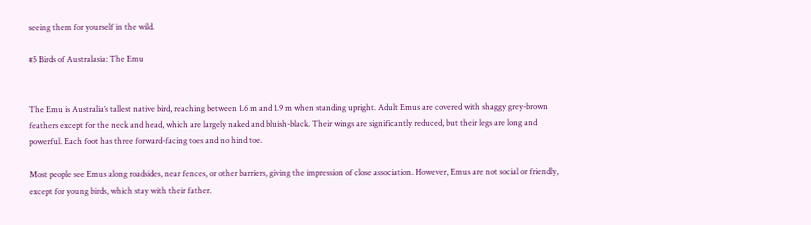seeing them for yourself in the wild.

#5 Birds of Australasia: The Emu


The Emu is Australia’s tallest native bird, reaching between 1.6 m and 1.9 m when standing upright. Adult Emus are covered with shaggy grey-brown feathers except for the neck and head, which are largely naked and bluish-black. Their wings are significantly reduced, but their legs are long and powerful. Each foot has three forward-facing toes and no hind toe.

Most people see Emus along roadsides, near fences, or other barriers, giving the impression of close association. However, Emus are not social or friendly, except for young birds, which stay with their father.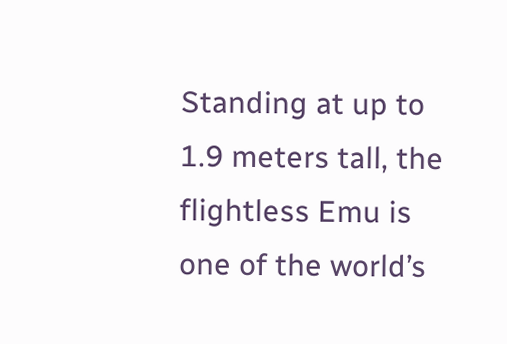Standing at up to 1.9 meters tall, the flightless Emu is one of the world’s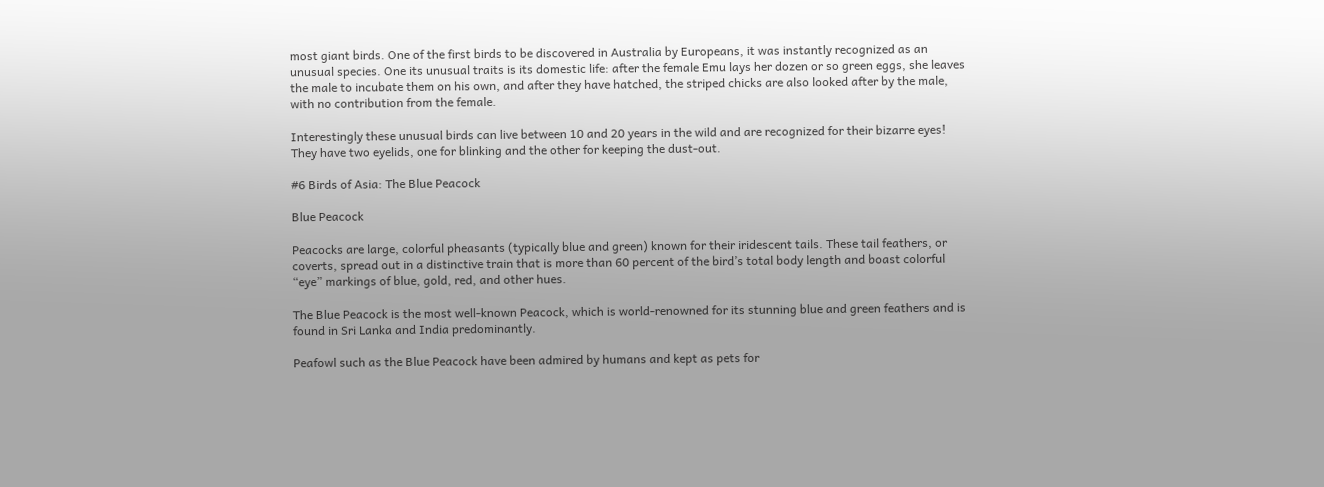most giant birds. One of the first birds to be discovered in Australia by Europeans, it was instantly recognized as an unusual species. One its unusual traits is its domestic life: after the female Emu lays her dozen or so green eggs, she leaves the male to incubate them on his own, and after they have hatched, the striped chicks are also looked after by the male, with no contribution from the female.

Interestingly these unusual birds can live between 10 and 20 years in the wild and are recognized for their bizarre eyes! They have two eyelids, one for blinking and the other for keeping the dust-out.

#6 Birds of Asia: The Blue Peacock

Blue Peacock

Peacocks are large, colorful pheasants (typically blue and green) known for their iridescent tails. These tail feathers, or coverts, spread out in a distinctive train that is more than 60 percent of the bird’s total body length and boast colorful “eye” markings of blue, gold, red, and other hues.

The Blue Peacock is the most well-known Peacock, which is world-renowned for its stunning blue and green feathers and is found in Sri Lanka and India predominantly.

Peafowl such as the Blue Peacock have been admired by humans and kept as pets for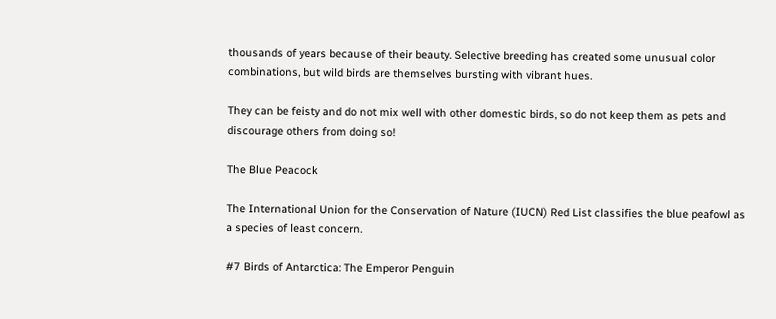thousands of years because of their beauty. Selective breeding has created some unusual color combinations, but wild birds are themselves bursting with vibrant hues.

They can be feisty and do not mix well with other domestic birds, so do not keep them as pets and discourage others from doing so!

The Blue Peacock

The International Union for the Conservation of Nature (IUCN) Red List classifies the blue peafowl as a species of least concern.

#7 Birds of Antarctica: The Emperor Penguin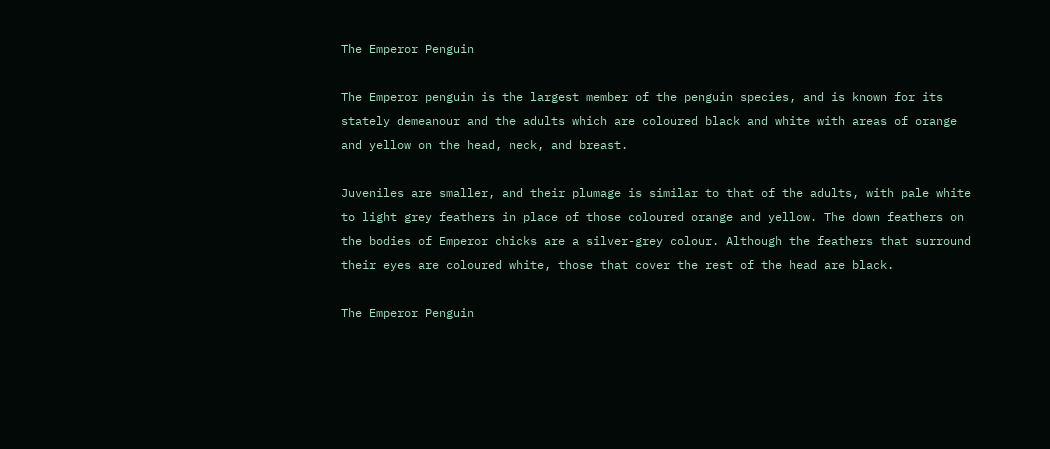The Emperor Penguin

The Emperor penguin is the largest member of the penguin species, and is known for its stately demeanour and the adults which are coloured black and white with areas of orange and yellow on the head, neck, and breast.

Juveniles are smaller, and their plumage is similar to that of the adults, with pale white to light grey feathers in place of those coloured orange and yellow. The down feathers on the bodies of Emperor chicks are a silver-grey colour. Although the feathers that surround their eyes are coloured white, those that cover the rest of the head are black.

The Emperor Penguin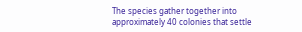The species gather together into approximately 40 colonies that settle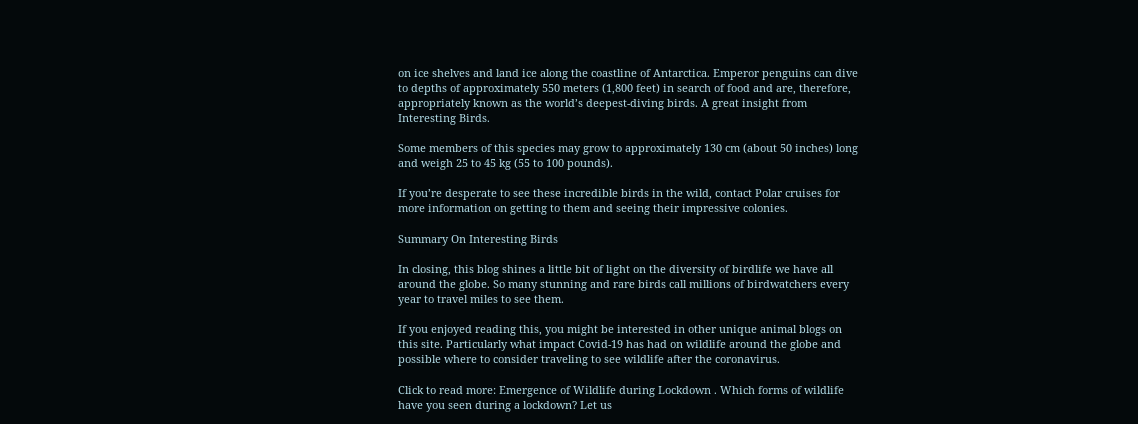on ice shelves and land ice along the coastline of Antarctica. Emperor penguins can dive to depths of approximately 550 meters (1,800 feet) in search of food and are, therefore, appropriately known as the world’s deepest-diving birds. A great insight from Interesting Birds.

Some members of this species may grow to approximately 130 cm (about 50 inches) long and weigh 25 to 45 kg (55 to 100 pounds).

If you’re desperate to see these incredible birds in the wild, contact Polar cruises for more information on getting to them and seeing their impressive colonies.

Summary On Interesting Birds

In closing, this blog shines a little bit of light on the diversity of birdlife we have all around the globe. So many stunning and rare birds call millions of birdwatchers every year to travel miles to see them.

If you enjoyed reading this, you might be interested in other unique animal blogs on this site. Particularly what impact Covid-19 has had on wildlife around the globe and possible where to consider traveling to see wildlife after the coronavirus.

Click to read more: Emergence of Wildlife during Lockdown . Which forms of wildlife have you seen during a lockdown? Let us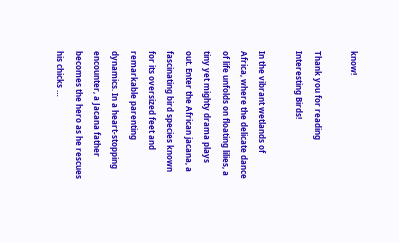know!

Thank you for reading Interesting Birds!

In the vibrant wetlands of Africa, where the delicate dance of life unfolds on floating lilies, a tiny yet mighty drama plays out. Enter the African jacana, a fascinating bird species known for its oversized feet and remarkable parenting dynamics. In a heart-stopping encounter, a Jacana father becomes the hero as he rescues his chicks …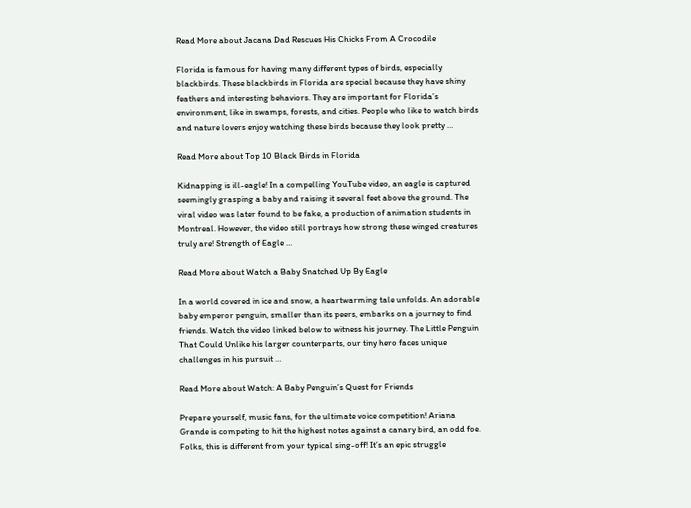Read More about Jacana Dad Rescues His Chicks From A Crocodile

Florida is famous for having many different types of birds, especially blackbirds. These blackbirds in Florida are special because they have shiny feathers and interesting behaviors. They are important for Florida’s environment, like in swamps, forests, and cities. People who like to watch birds and nature lovers enjoy watching these birds because they look pretty …

Read More about Top 10 Black Birds in Florida

Kidnapping is ill-eagle! In a compelling YouTube video, an eagle is captured seemingly grasping a baby and raising it several feet above the ground. The viral video was later found to be fake, a production of animation students in Montreal. However, the video still portrays how strong these winged creatures truly are! Strength of Eagle …

Read More about Watch a Baby Snatched Up By Eagle

In a world covered in ice and snow, a heartwarming tale unfolds. An adorable baby emperor penguin, smaller than its peers, embarks on a journey to find friends. Watch the video linked below to witness his journey. The Little Penguin That Could Unlike his larger counterparts, our tiny hero faces unique challenges in his pursuit …

Read More about Watch: A Baby Penguin’s Quest for Friends

Prepare yourself, music fans, for the ultimate voice competition! Ariana Grande is competing to hit the highest notes against a canary bird, an odd foe. Folks, this is different from your typical sing-off! It’s an epic struggle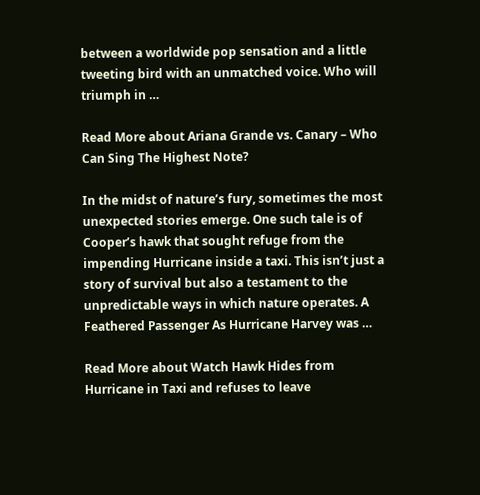between a worldwide pop sensation and a little tweeting bird with an unmatched voice. Who will triumph in …

Read More about Ariana Grande vs. Canary – Who Can Sing The Highest Note?

In the midst of nature’s fury, sometimes the most unexpected stories emerge. One such tale is of Cooper’s hawk that sought refuge from the impending Hurricane inside a taxi. This isn’t just a story of survival but also a testament to the unpredictable ways in which nature operates. A Feathered Passenger As Hurricane Harvey was …

Read More about Watch Hawk Hides from Hurricane in Taxi and refuses to leave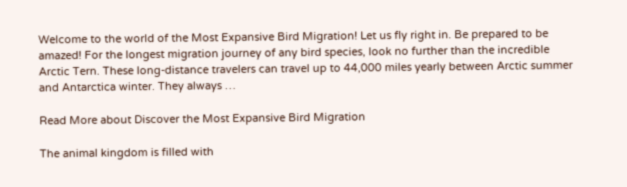Welcome to the world of the Most Expansive Bird Migration! Let us fly right in. Be prepared to be amazed! For the longest migration journey of any bird species, look no further than the incredible Arctic Tern. These long-distance travelers can travel up to 44,000 miles yearly between Arctic summer and Antarctica winter. They always …

Read More about Discover the Most Expansive Bird Migration

The animal kingdom is filled with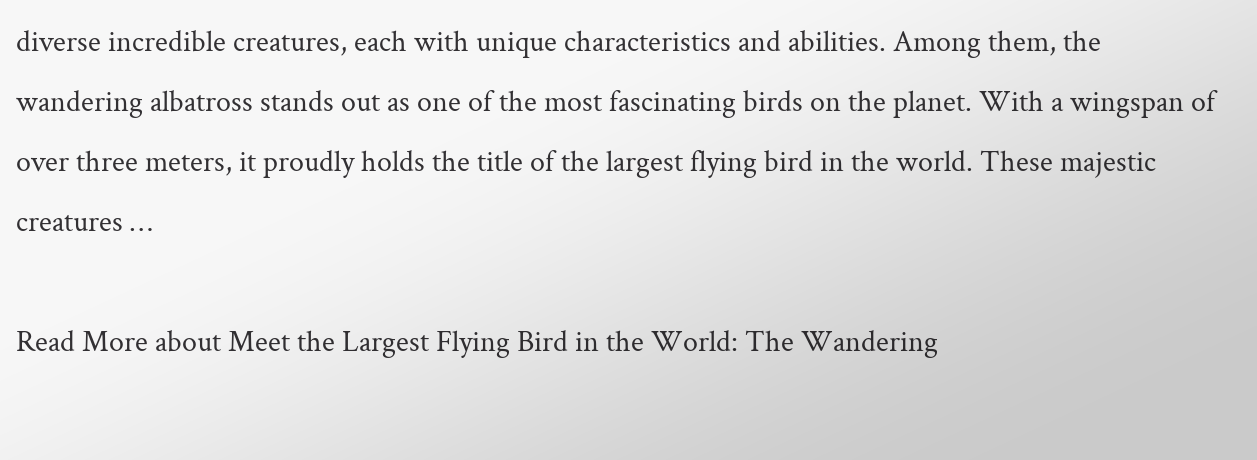diverse incredible creatures, each with unique characteristics and abilities. Among them, the wandering albatross stands out as one of the most fascinating birds on the planet. With a wingspan of over three meters, it proudly holds the title of the largest flying bird in the world. These majestic creatures …

Read More about Meet the Largest Flying Bird in the World: The Wandering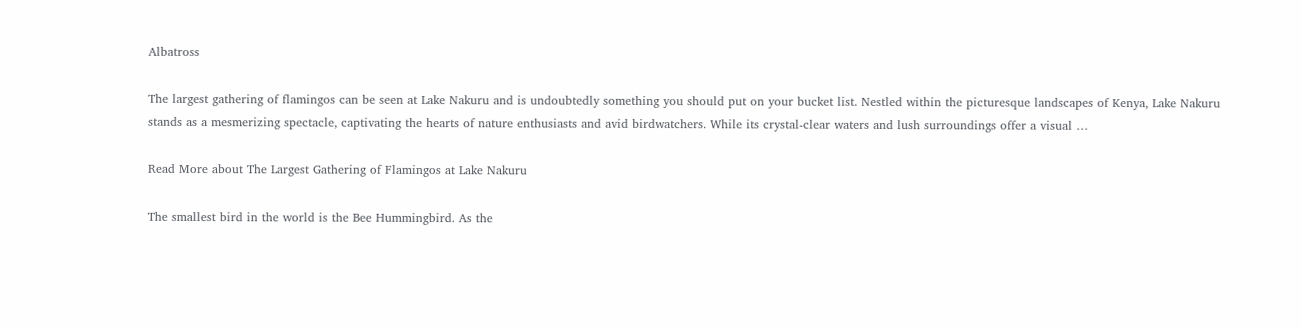Albatross

The largest gathering of flamingos can be seen at Lake Nakuru and is undoubtedly something you should put on your bucket list. Nestled within the picturesque landscapes of Kenya, Lake Nakuru stands as a mesmerizing spectacle, captivating the hearts of nature enthusiasts and avid birdwatchers. While its crystal-clear waters and lush surroundings offer a visual …

Read More about The Largest Gathering of Flamingos at Lake Nakuru

The smallest bird in the world is the Bee Hummingbird. As the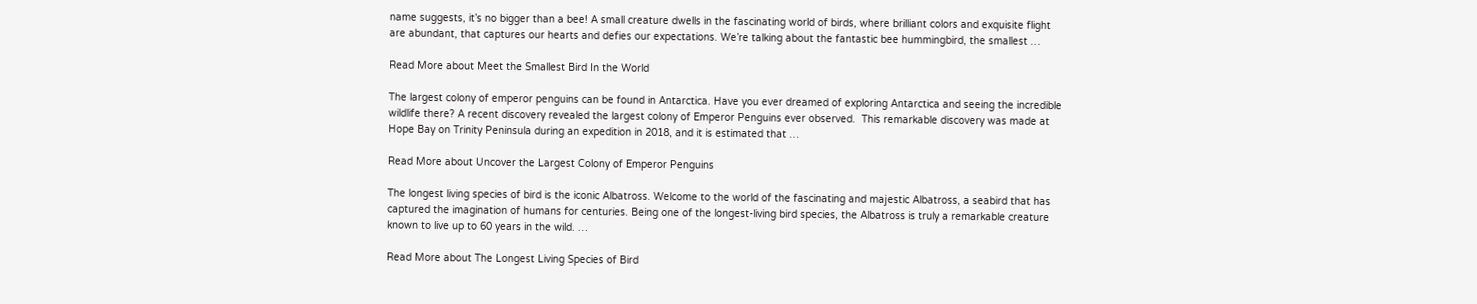name suggests, it’s no bigger than a bee! A small creature dwells in the fascinating world of birds, where brilliant colors and exquisite flight are abundant, that captures our hearts and defies our expectations. We’re talking about the fantastic bee hummingbird, the smallest …

Read More about Meet the Smallest Bird In the World

The largest colony of emperor penguins can be found in Antarctica. Have you ever dreamed of exploring Antarctica and seeing the incredible wildlife there? A recent discovery revealed the largest colony of Emperor Penguins ever observed.  This remarkable discovery was made at Hope Bay on Trinity Peninsula during an expedition in 2018, and it is estimated that …

Read More about Uncover the Largest Colony of Emperor Penguins

The longest living species of bird is the iconic Albatross. Welcome to the world of the fascinating and majestic Albatross, a seabird that has captured the imagination of humans for centuries. Being one of the longest-living bird species, the Albatross is truly a remarkable creature known to live up to 60 years in the wild. …

Read More about The Longest Living Species of Bird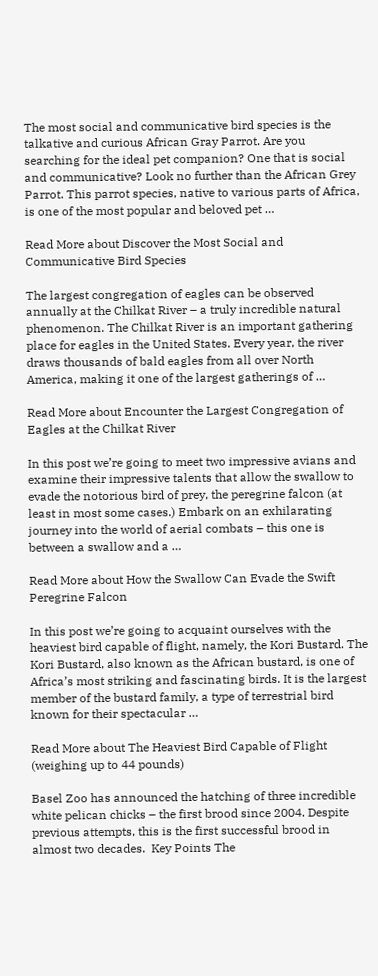The most social and communicative bird species is the talkative and curious African Gray Parrot. Are you searching for the ideal pet companion? One that is social and communicative? Look no further than the African Grey Parrot. This parrot species, native to various parts of Africa, is one of the most popular and beloved pet …

Read More about Discover the Most Social and Communicative Bird Species

The largest congregation of eagles can be observed annually at the Chilkat River – a truly incredible natural phenomenon. The Chilkat River is an important gathering place for eagles in the United States. Every year, the river draws thousands of bald eagles from all over North America, making it one of the largest gatherings of …

Read More about Encounter the Largest Congregation of Eagles at the Chilkat River

In this post we’re going to meet two impressive avians and examine their impressive talents that allow the swallow to evade the notorious bird of prey, the peregrine falcon (at least in most some cases.) Embark on an exhilarating journey into the world of aerial combats – this one is between a swallow and a …

Read More about How the Swallow Can Evade the Swift Peregrine Falcon

In this post we’re going to acquaint ourselves with the heaviest bird capable of flight, namely, the Kori Bustard. The Kori Bustard, also known as the African bustard, is one of Africa’s most striking and fascinating birds. It is the largest member of the bustard family, a type of terrestrial bird known for their spectacular …

Read More about The Heaviest Bird Capable of Flight (weighing up to 44 pounds)

Basel Zoo has announced the hatching of three incredible white pelican chicks – the first brood since 2004. Despite previous attempts, this is the first successful brood in almost two decades.  Key Points The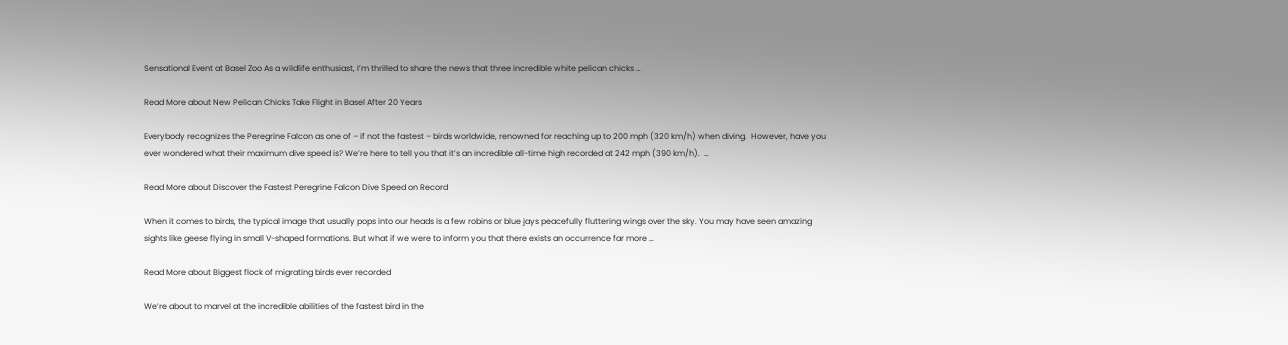Sensational Event at Basel Zoo As a wildlife enthusiast, I’m thrilled to share the news that three incredible white pelican chicks …

Read More about New Pelican Chicks Take Flight in Basel After 20 Years

Everybody recognizes the Peregrine Falcon as one of – if not the fastest – birds worldwide, renowned for reaching up to 200 mph (320 km/h) when diving.  However, have you ever wondered what their maximum dive speed is? We’re here to tell you that it’s an incredible all-time high recorded at 242 mph (390 km/h).  …

Read More about Discover the Fastest Peregrine Falcon Dive Speed on Record

When it comes to birds, the typical image that usually pops into our heads is a few robins or blue jays peacefully fluttering wings over the sky. You may have seen amazing sights like geese flying in small V-shaped formations. But what if we were to inform you that there exists an occurrence far more …

Read More about Biggest flock of migrating birds ever recorded

We’re about to marvel at the incredible abilities of the fastest bird in the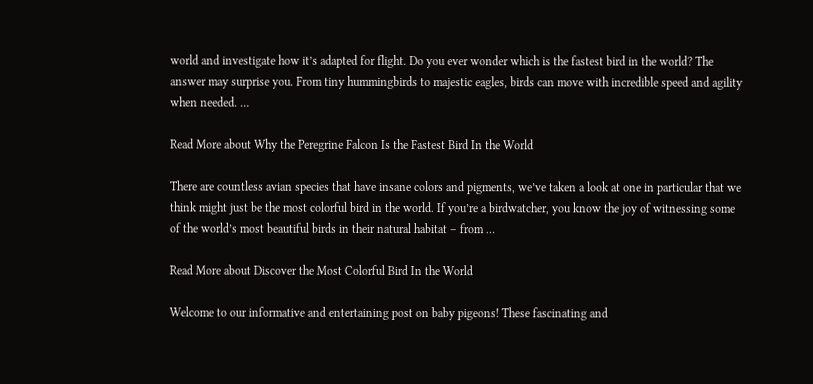world and investigate how it’s adapted for flight. Do you ever wonder which is the fastest bird in the world? The answer may surprise you. From tiny hummingbirds to majestic eagles, birds can move with incredible speed and agility when needed. …

Read More about Why the Peregrine Falcon Is the Fastest Bird In the World

There are countless avian species that have insane colors and pigments, we’ve taken a look at one in particular that we think might just be the most colorful bird in the world. If you’re a birdwatcher, you know the joy of witnessing some of the world’s most beautiful birds in their natural habitat – from …

Read More about Discover the Most Colorful Bird In the World

Welcome to our informative and entertaining post on baby pigeons! These fascinating and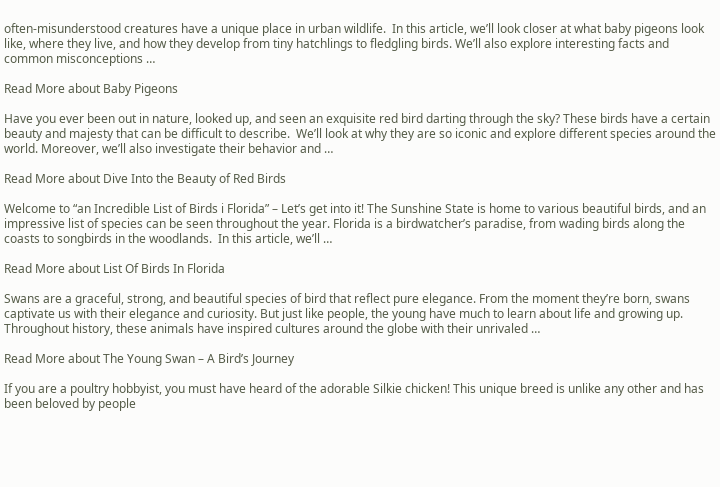often-misunderstood creatures have a unique place in urban wildlife.  In this article, we’ll look closer at what baby pigeons look like, where they live, and how they develop from tiny hatchlings to fledgling birds. We’ll also explore interesting facts and common misconceptions …

Read More about Baby Pigeons

Have you ever been out in nature, looked up, and seen an exquisite red bird darting through the sky? These birds have a certain beauty and majesty that can be difficult to describe.  We’ll look at why they are so iconic and explore different species around the world. Moreover, we’ll also investigate their behavior and …

Read More about Dive Into the Beauty of Red Birds

Welcome to “an Incredible List of Birds i Florida” – Let’s get into it! The Sunshine State is home to various beautiful birds, and an impressive list of species can be seen throughout the year. Florida is a birdwatcher’s paradise, from wading birds along the coasts to songbirds in the woodlands.  In this article, we’ll …

Read More about List Of Birds In Florida

Swans are a graceful, strong, and beautiful species of bird that reflect pure elegance. From the moment they’re born, swans captivate us with their elegance and curiosity. But just like people, the young have much to learn about life and growing up. Throughout history, these animals have inspired cultures around the globe with their unrivaled …

Read More about The Young Swan – A Bird’s Journey

If you are a poultry hobbyist, you must have heard of the adorable Silkie chicken! This unique breed is unlike any other and has been beloved by people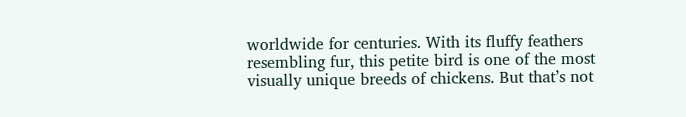worldwide for centuries. With its fluffy feathers resembling fur, this petite bird is one of the most visually unique breeds of chickens. But that’s not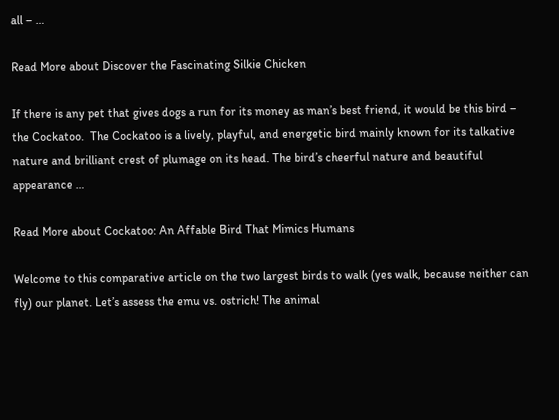all – …

Read More about Discover the Fascinating Silkie Chicken

If there is any pet that gives dogs a run for its money as man’s best friend, it would be this bird – the Cockatoo.  The Cockatoo is a lively, playful, and energetic bird mainly known for its talkative nature and brilliant crest of plumage on its head. The bird’s cheerful nature and beautiful appearance …

Read More about Cockatoo: An Affable Bird That Mimics Humans

Welcome to this comparative article on the two largest birds to walk (yes walk, because neither can fly) our planet. Let’s assess the emu vs. ostrich! The animal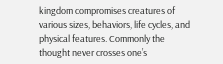kingdom compromises creatures of various sizes, behaviors, life cycles, and physical features. Commonly the thought never crosses one’s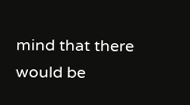mind that there would be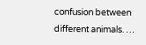confusion between different animals. …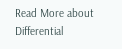Read More about Differential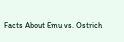Facts About Emu vs. Ostrich